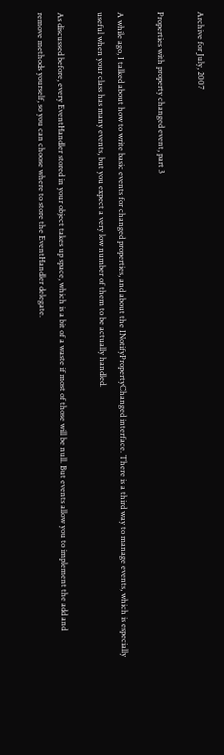Archive for July, 2007

Properties with property changed event, part 3

A while ago, I talked about how to write basic events for changed properties, and about the INotifyPropertyChanged interface. There is a third way to manage events, which is especially useful when your class has many events, but you expect a very low number of them to be actually handled.

As discussed before, every EventHandler stored in your object takes up space, which is a bit of a waste if most of those will be null. But events allow you to implement the add and remove methods yourself, so you can choose where to store the EventHandler delegate.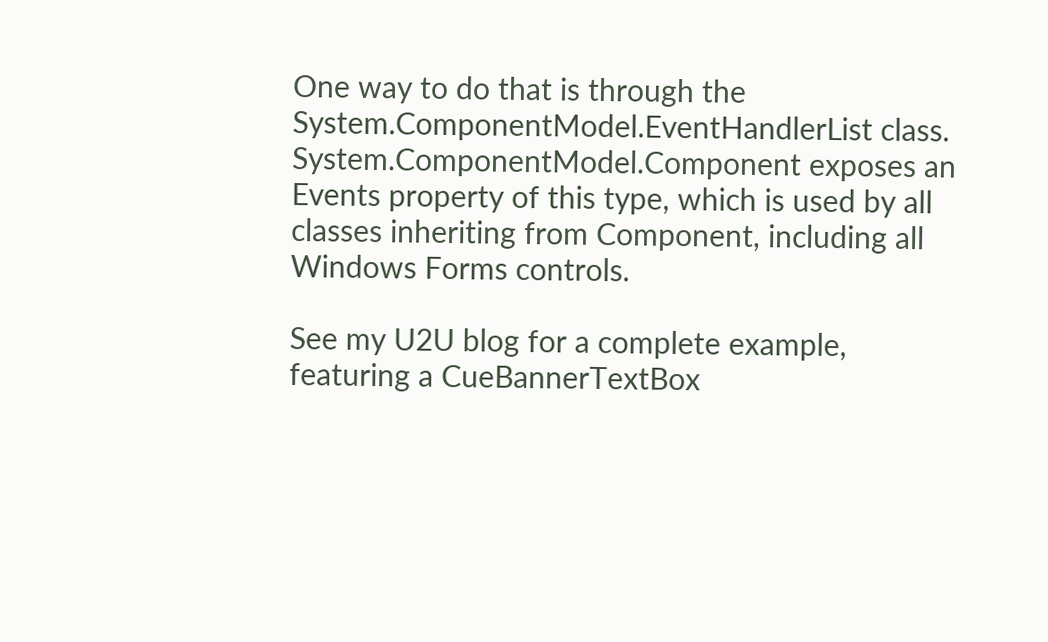One way to do that is through the System.ComponentModel.EventHandlerList class. System.ComponentModel.Component exposes an Events property of this type, which is used by all classes inheriting from Component, including all Windows Forms controls.

See my U2U blog for a complete example, featuring a CueBannerTextBox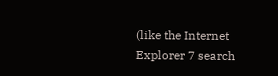(like the Internet Explorer 7 search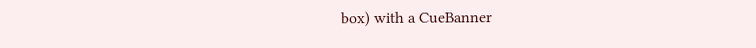box) with a CueBanner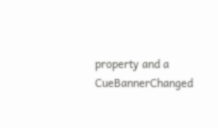property and a CueBannerChanged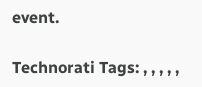event.

Technorati Tags: , , , , ,